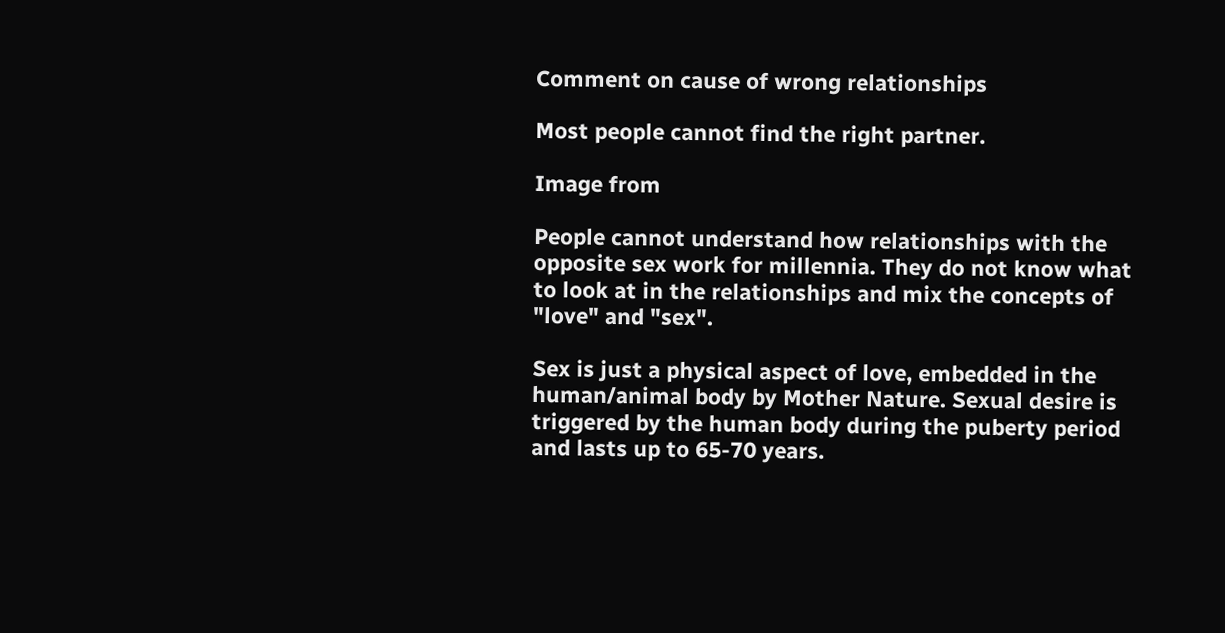Comment on cause of wrong relationships

Most people cannot find the right partner.

Image from

People cannot understand how relationships with the opposite sex work for millennia. They do not know what to look at in the relationships and mix the concepts of "love" and "sex".

Sex is just a physical aspect of love, embedded in the human/animal body by Mother Nature. Sexual desire is triggered by the human body during the puberty period and lasts up to 65-70 years.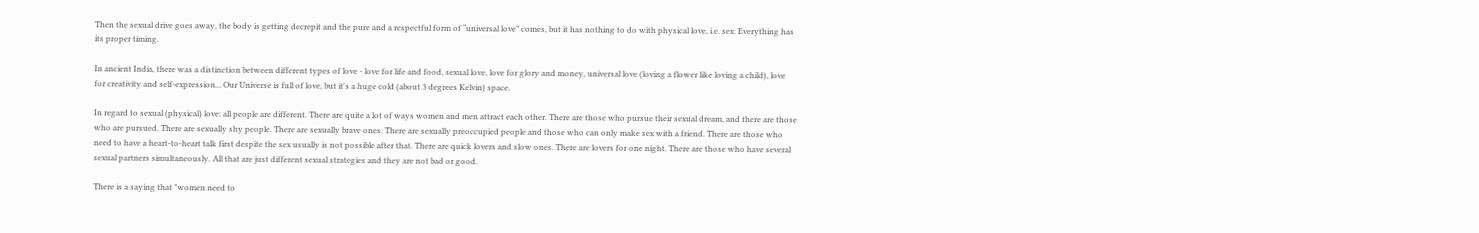Then the sexual drive goes away, the body is getting decrepit and the pure and a respectful form of “universal love” comes, but it has nothing to do with physical love, i.e. sex. Everything has its proper timing.

In ancient India, there was a distinction between different types of love - love for life and food, sexual love, love for glory and money, universal love (loving a flower like loving a child), love for creativity and self-expression... Our Universe is full of love, but it's a huge cold (about 3 degrees Kelvin) space.

In regard to sexual (physical) love: all people are different. There are quite a lot of ways women and men attract each other. There are those who pursue their sexual dream, and there are those who are pursued. There are sexually shy people. There are sexually brave ones. There are sexually preoccupied people and those who can only make sex with a friend. There are those who need to have a heart-to-heart talk first despite the sex usually is not possible after that. There are quick lovers and slow ones. There are lovers for one night. There are those who have several sexual partners simultaneously. All that are just different sexual strategies and they are not bad or good.

There is a saying that "women need to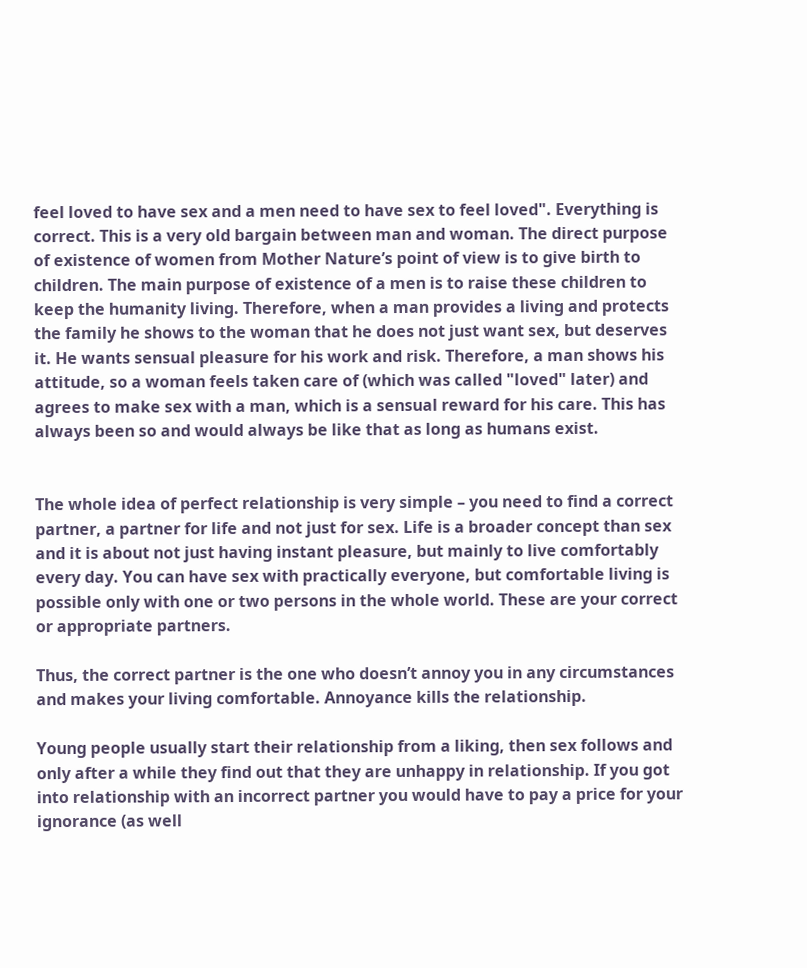feel loved to have sex and a men need to have sex to feel loved". Everything is correct. This is a very old bargain between man and woman. The direct purpose of existence of women from Mother Nature’s point of view is to give birth to children. The main purpose of existence of a men is to raise these children to keep the humanity living. Therefore, when a man provides a living and protects the family he shows to the woman that he does not just want sex, but deserves it. He wants sensual pleasure for his work and risk. Therefore, a man shows his attitude, so a woman feels taken care of (which was called "loved" later) and agrees to make sex with a man, which is a sensual reward for his care. This has always been so and would always be like that as long as humans exist.


The whole idea of perfect relationship is very simple – you need to find a correct partner, a partner for life and not just for sex. Life is a broader concept than sex and it is about not just having instant pleasure, but mainly to live comfortably every day. You can have sex with practically everyone, but comfortable living is possible only with one or two persons in the whole world. These are your correct or appropriate partners.

Thus, the correct partner is the one who doesn’t annoy you in any circumstances and makes your living comfortable. Annoyance kills the relationship.

Young people usually start their relationship from a liking, then sex follows and only after a while they find out that they are unhappy in relationship. If you got into relationship with an incorrect partner you would have to pay a price for your ignorance (as well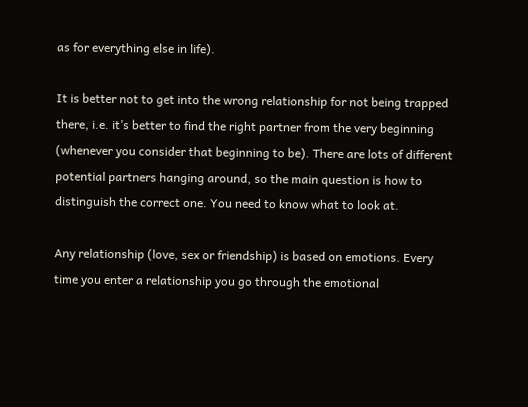as for everything else in life).

It is better not to get into the wrong relationship for not being trapped there, i.e. it’s better to find the right partner from the very beginning (whenever you consider that beginning to be). There are lots of different potential partners hanging around, so the main question is how to distinguish the correct one. You need to know what to look at.

Any relationship (love, sex or friendship) is based on emotions. Every time you enter a relationship you go through the emotional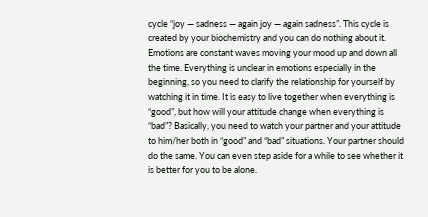cycle “joy — sadness — again joy — again sadness”. This cycle is created by your biochemistry and you can do nothing about it. Emotions are constant waves moving your mood up and down all the time. Everything is unclear in emotions especially in the beginning, so you need to clarify the relationship for yourself by watching it in time. It is easy to live together when everything is “good”, but how will your attitude change when everything is “bad”? Basically, you need to watch your partner and your attitude to him/her both in “good” and “bad” situations. Your partner should do the same. You can even step aside for a while to see whether it is better for you to be alone.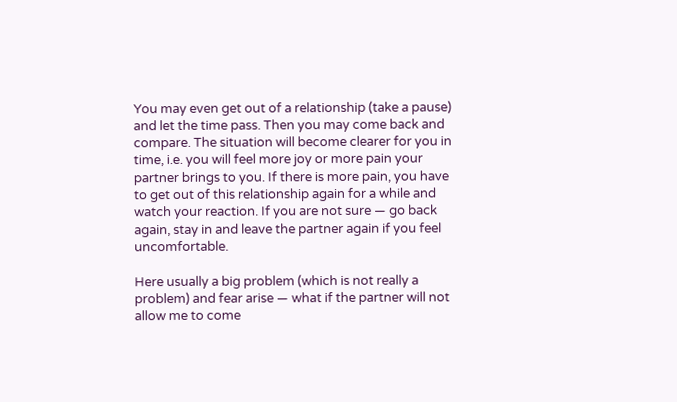You may even get out of a relationship (take a pause) and let the time pass. Then you may come back and compare. The situation will become clearer for you in time, i.e. you will feel more joy or more pain your partner brings to you. If there is more pain, you have to get out of this relationship again for a while and watch your reaction. If you are not sure — go back again, stay in and leave the partner again if you feel uncomfortable.

Here usually a big problem (which is not really a problem) and fear arise — what if the partner will not allow me to come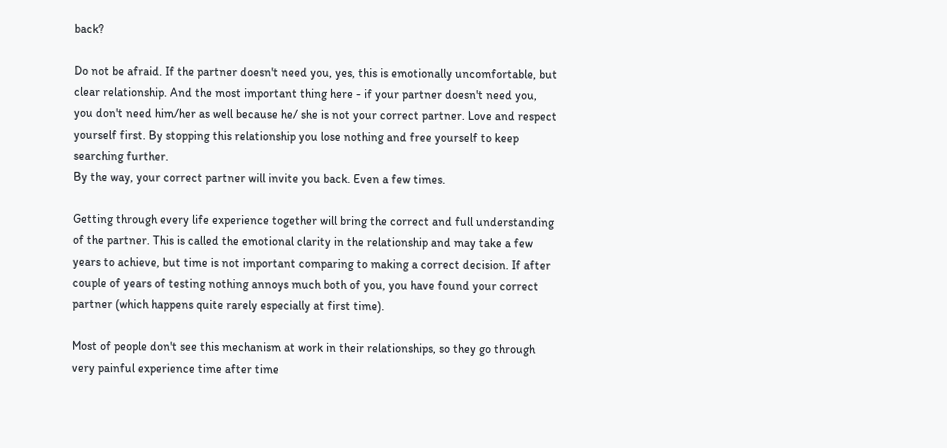back?

Do not be afraid. If the partner doesn't need you, yes, this is emotionally uncomfortable, but clear relationship. And the most important thing here - if your partner doesn't need you, you don't need him/her as well because he/ she is not your correct partner. Love and respect yourself first. By stopping this relationship you lose nothing and free yourself to keep searching further.
By the way, your correct partner will invite you back. Even a few times.

Getting through every life experience together will bring the correct and full understanding of the partner. This is called the emotional clarity in the relationship and may take a few years to achieve, but time is not important comparing to making a correct decision. If after couple of years of testing nothing annoys much both of you, you have found your correct partner (which happens quite rarely especially at first time).

Most of people don't see this mechanism at work in their relationships, so they go through very painful experience time after time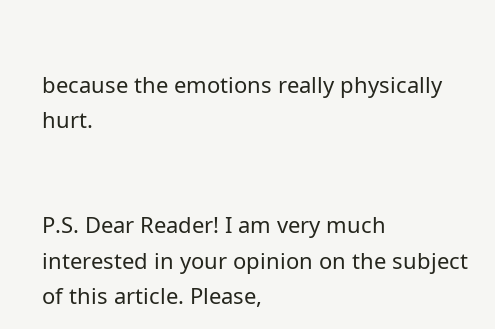because the emotions really physically hurt.


P.S. Dear Reader! I am very much interested in your opinion on the subject of this article. Please,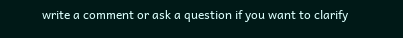write a comment or ask a question if you want to clarify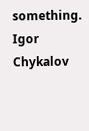something.
Igor Chykalov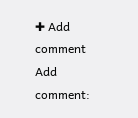✚ Add comment
Add comment: